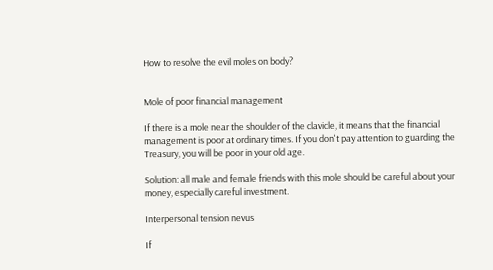How to resolve the evil moles on body?


Mole of poor financial management

If there is a mole near the shoulder of the clavicle, it means that the financial management is poor at ordinary times. If you don't pay attention to guarding the Treasury, you will be poor in your old age.

Solution: all male and female friends with this mole should be careful about your money, especially careful investment.

Interpersonal tension nevus

If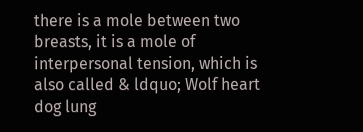there is a mole between two breasts, it is a mole of interpersonal tension, which is also called & ldquo; Wolf heart dog lung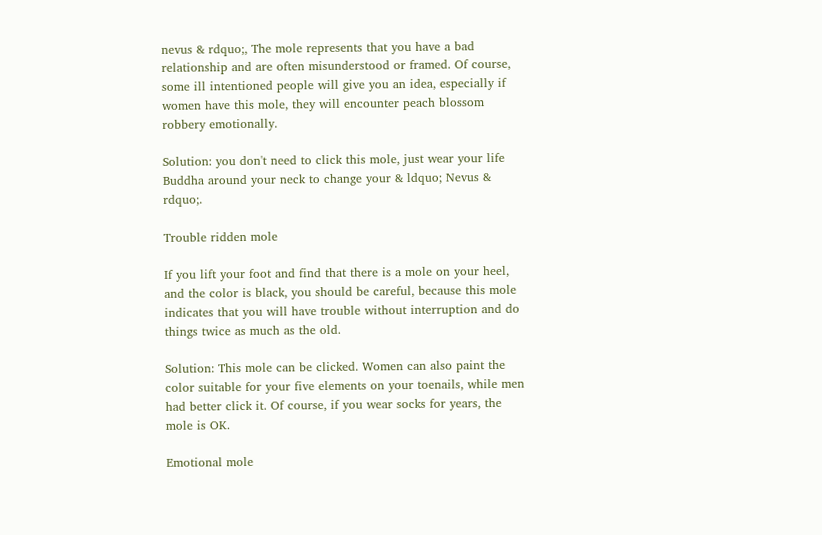nevus & rdquo;, The mole represents that you have a bad relationship and are often misunderstood or framed. Of course, some ill intentioned people will give you an idea, especially if women have this mole, they will encounter peach blossom robbery emotionally.

Solution: you don't need to click this mole, just wear your life Buddha around your neck to change your & ldquo; Nevus & rdquo;.

Trouble ridden mole

If you lift your foot and find that there is a mole on your heel, and the color is black, you should be careful, because this mole indicates that you will have trouble without interruption and do things twice as much as the old.

Solution: This mole can be clicked. Women can also paint the color suitable for your five elements on your toenails, while men had better click it. Of course, if you wear socks for years, the mole is OK.

Emotional mole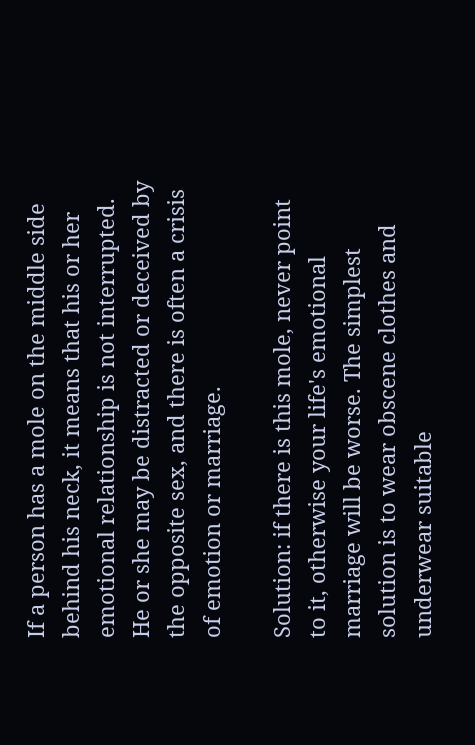If a person has a mole on the middle side behind his neck, it means that his or her emotional relationship is not interrupted. He or she may be distracted or deceived by the opposite sex, and there is often a crisis of emotion or marriage.

Solution: if there is this mole, never point to it, otherwise your life's emotional marriage will be worse. The simplest solution is to wear obscene clothes and underwear suitable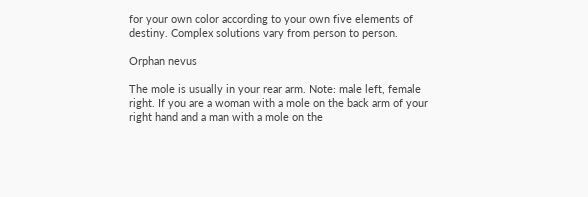for your own color according to your own five elements of destiny. Complex solutions vary from person to person.

Orphan nevus

The mole is usually in your rear arm. Note: male left, female right. If you are a woman with a mole on the back arm of your right hand and a man with a mole on the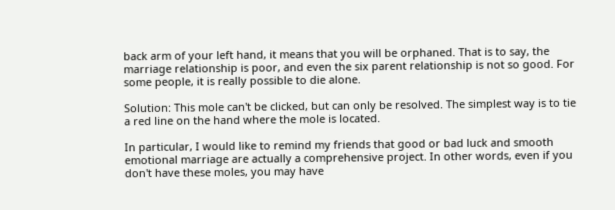back arm of your left hand, it means that you will be orphaned. That is to say, the marriage relationship is poor, and even the six parent relationship is not so good. For some people, it is really possible to die alone.

Solution: This mole can't be clicked, but can only be resolved. The simplest way is to tie a red line on the hand where the mole is located.

In particular, I would like to remind my friends that good or bad luck and smooth emotional marriage are actually a comprehensive project. In other words, even if you don't have these moles, you may have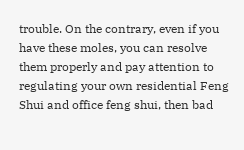trouble. On the contrary, even if you have these moles, you can resolve them properly and pay attention to regulating your own residential Feng Shui and office feng shui, then bad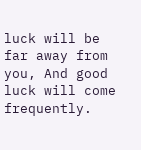luck will be far away from you, And good luck will come frequently.